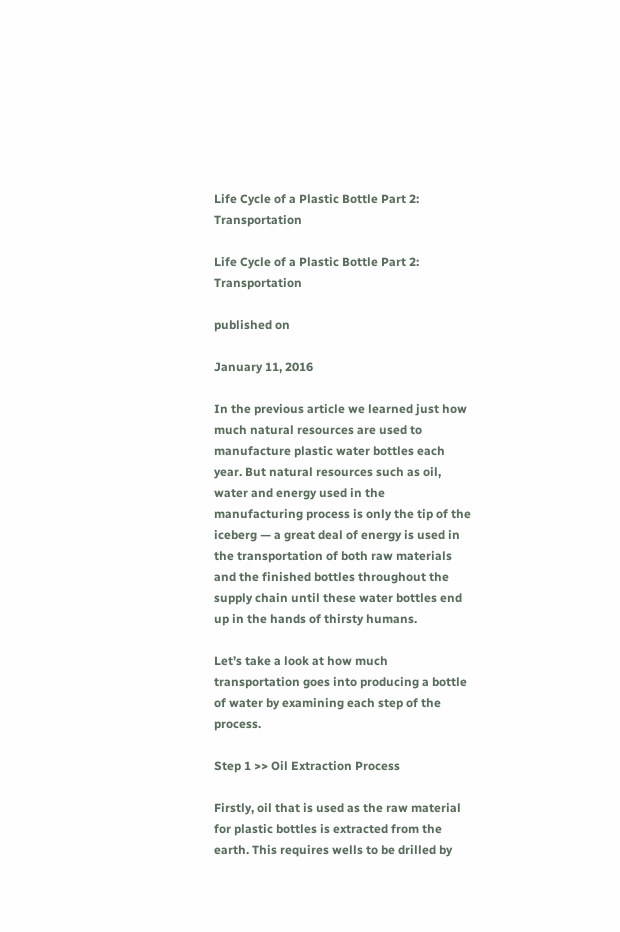Life Cycle of a Plastic Bottle Part 2: Transportation

Life Cycle of a Plastic Bottle Part 2: Transportation

published on

January 11, 2016

In the previous article we learned just how much natural resources are used to manufacture plastic water bottles each year. But natural resources such as oil, water and energy used in the manufacturing process is only the tip of the iceberg — a great deal of energy is used in the transportation of both raw materials and the finished bottles throughout the supply chain until these water bottles end up in the hands of thirsty humans.

Let’s take a look at how much transportation goes into producing a bottle of water by examining each step of the process.

Step 1 >> Oil Extraction Process

Firstly, oil that is used as the raw material for plastic bottles is extracted from the earth. This requires wells to be drilled by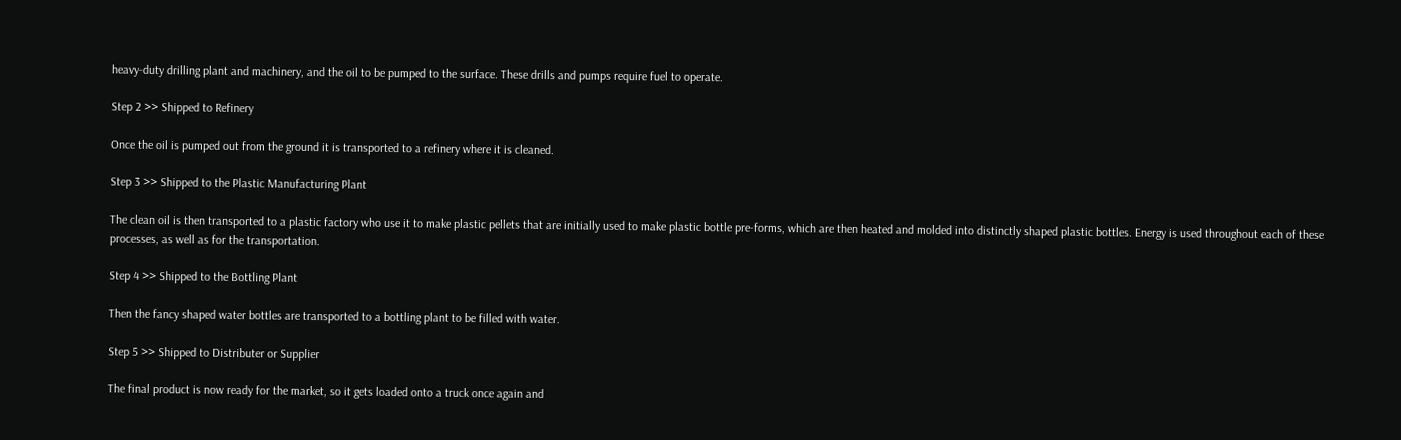heavy-duty drilling plant and machinery, and the oil to be pumped to the surface. These drills and pumps require fuel to operate.

Step 2 >> Shipped to Refinery

Once the oil is pumped out from the ground it is transported to a refinery where it is cleaned.

Step 3 >> Shipped to the Plastic Manufacturing Plant

The clean oil is then transported to a plastic factory who use it to make plastic pellets that are initially used to make plastic bottle pre-forms, which are then heated and molded into distinctly shaped plastic bottles. Energy is used throughout each of these processes, as well as for the transportation.

Step 4 >> Shipped to the Bottling Plant

Then the fancy shaped water bottles are transported to a bottling plant to be filled with water.

Step 5 >> Shipped to Distributer or Supplier

The final product is now ready for the market, so it gets loaded onto a truck once again and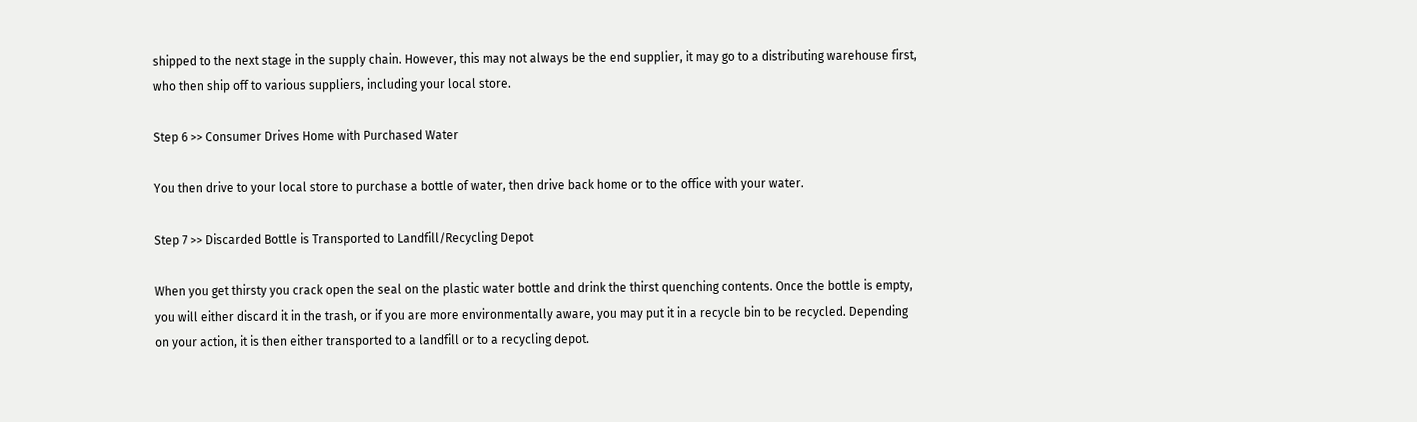shipped to the next stage in the supply chain. However, this may not always be the end supplier, it may go to a distributing warehouse first, who then ship off to various suppliers, including your local store.

Step 6 >> Consumer Drives Home with Purchased Water

You then drive to your local store to purchase a bottle of water, then drive back home or to the office with your water.

Step 7 >> Discarded Bottle is Transported to Landfill/Recycling Depot

When you get thirsty you crack open the seal on the plastic water bottle and drink the thirst quenching contents. Once the bottle is empty, you will either discard it in the trash, or if you are more environmentally aware, you may put it in a recycle bin to be recycled. Depending on your action, it is then either transported to a landfill or to a recycling depot.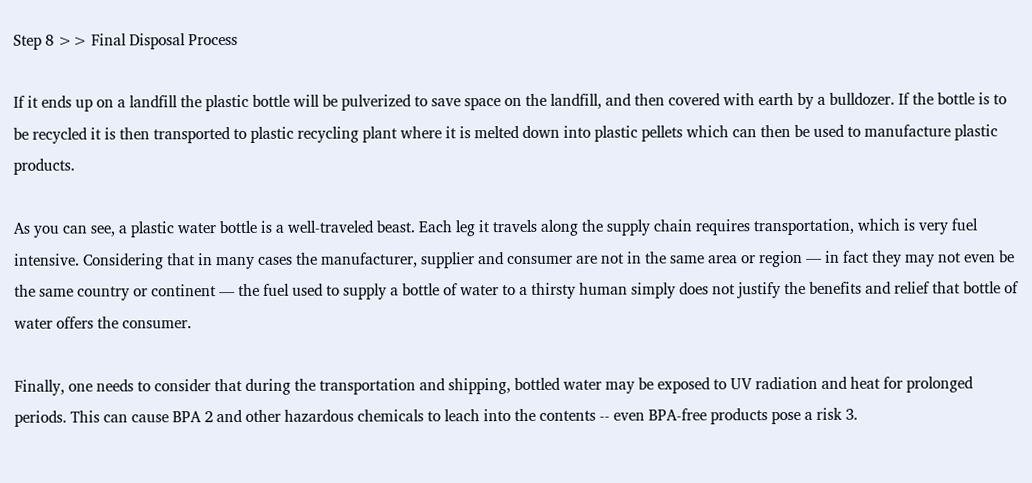Step 8 >> Final Disposal Process

If it ends up on a landfill the plastic bottle will be pulverized to save space on the landfill, and then covered with earth by a bulldozer. If the bottle is to be recycled it is then transported to plastic recycling plant where it is melted down into plastic pellets which can then be used to manufacture plastic products.

As you can see, a plastic water bottle is a well-traveled beast. Each leg it travels along the supply chain requires transportation, which is very fuel intensive. Considering that in many cases the manufacturer, supplier and consumer are not in the same area or region — in fact they may not even be the same country or continent — the fuel used to supply a bottle of water to a thirsty human simply does not justify the benefits and relief that bottle of water offers the consumer.

Finally, one needs to consider that during the transportation and shipping, bottled water may be exposed to UV radiation and heat for prolonged periods. This can cause BPA 2 and other hazardous chemicals to leach into the contents -- even BPA-free products pose a risk 3.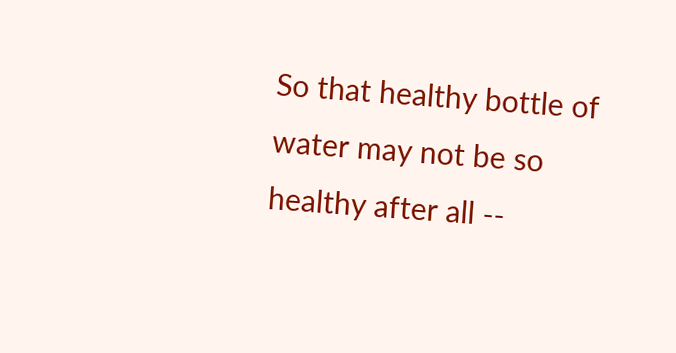So that healthy bottle of water may not be so healthy after all --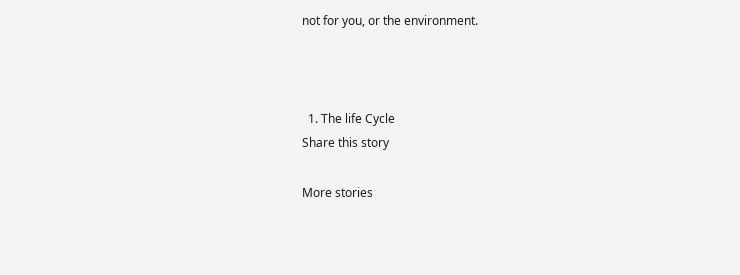not for you, or the environment.



  1. The life Cycle
Share this story

More stories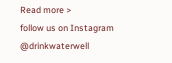Read more >
follow us on Instagram @drinkwaterwell